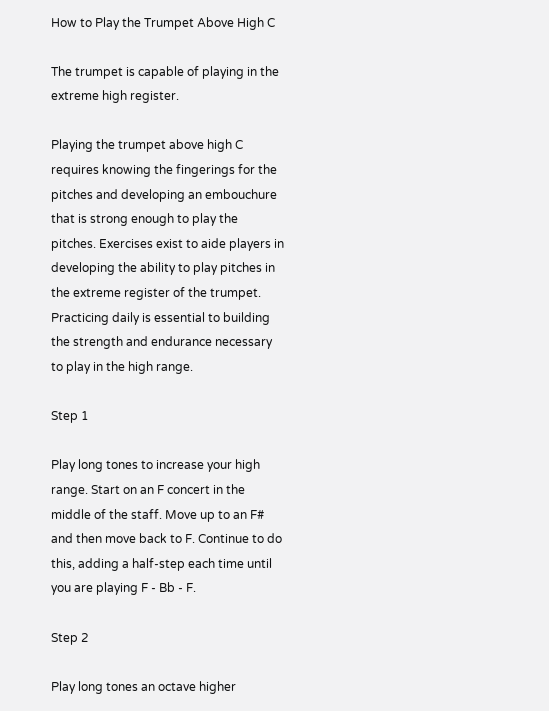How to Play the Trumpet Above High C

The trumpet is capable of playing in the extreme high register.

Playing the trumpet above high C requires knowing the fingerings for the pitches and developing an embouchure that is strong enough to play the pitches. Exercises exist to aide players in developing the ability to play pitches in the extreme register of the trumpet. Practicing daily is essential to building the strength and endurance necessary to play in the high range.

Step 1

Play long tones to increase your high range. Start on an F concert in the middle of the staff. Move up to an F# and then move back to F. Continue to do this, adding a half-step each time until you are playing F - Bb - F.

Step 2

Play long tones an octave higher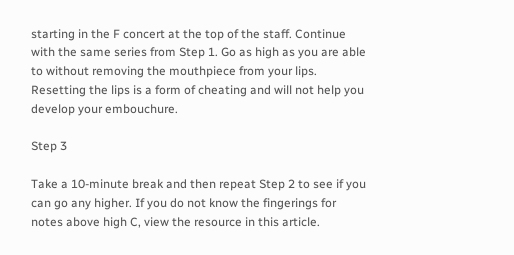starting in the F concert at the top of the staff. Continue with the same series from Step 1. Go as high as you are able to without removing the mouthpiece from your lips. Resetting the lips is a form of cheating and will not help you develop your embouchure.

Step 3

Take a 10-minute break and then repeat Step 2 to see if you can go any higher. If you do not know the fingerings for notes above high C, view the resource in this article.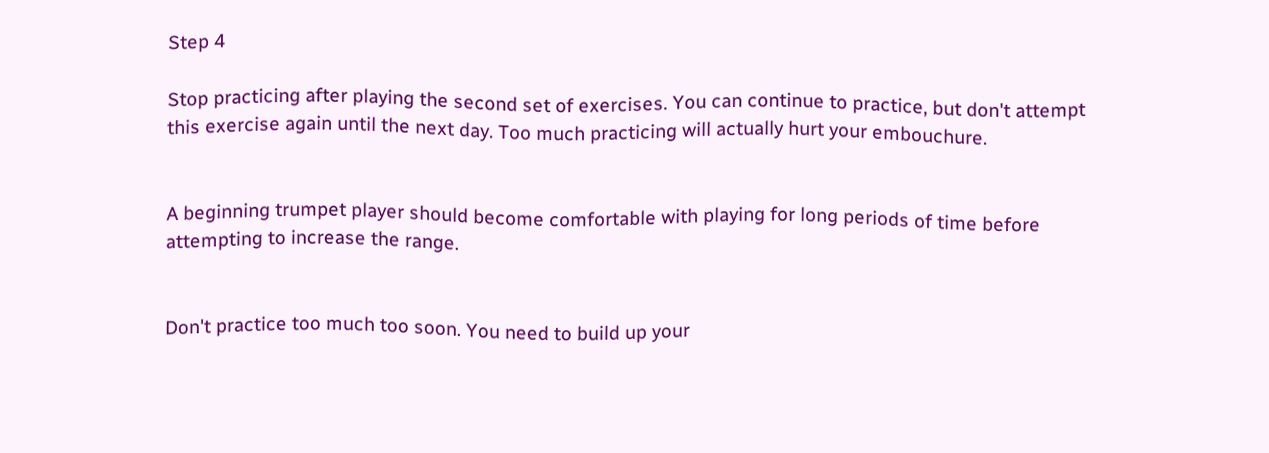Step 4

Stop practicing after playing the second set of exercises. You can continue to practice, but don't attempt this exercise again until the next day. Too much practicing will actually hurt your embouchure.


A beginning trumpet player should become comfortable with playing for long periods of time before attempting to increase the range.


Don't practice too much too soon. You need to build up your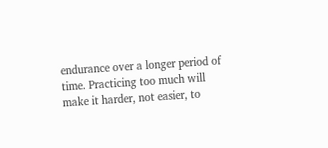endurance over a longer period of time. Practicing too much will make it harder, not easier, to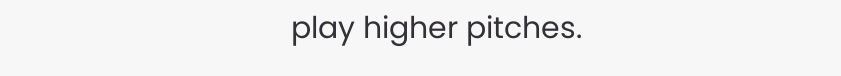play higher pitches.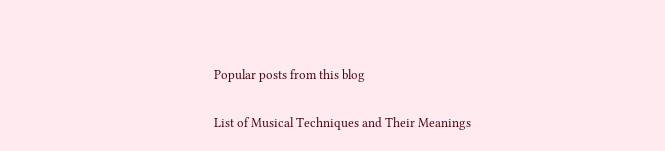Popular posts from this blog

List of Musical Techniques and Their Meanings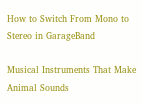How to Switch From Mono to Stereo in GarageBand

Musical Instruments That Make Animal Sounds